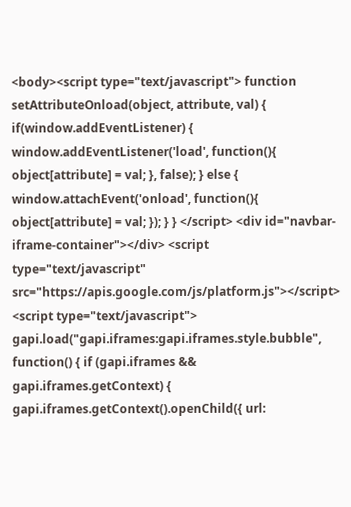<body><script type="text/javascript"> function setAttributeOnload(object, attribute, val) { if(window.addEventListener) { window.addEventListener('load', function(){ object[attribute] = val; }, false); } else { window.attachEvent('onload', function(){ object[attribute] = val; }); } } </script> <div id="navbar-iframe-container"></div> <script type="text/javascript" src="https://apis.google.com/js/platform.js"></script> <script type="text/javascript"> gapi.load("gapi.iframes:gapi.iframes.style.bubble", function() { if (gapi.iframes && gapi.iframes.getContext) { gapi.iframes.getContext().openChild({ url: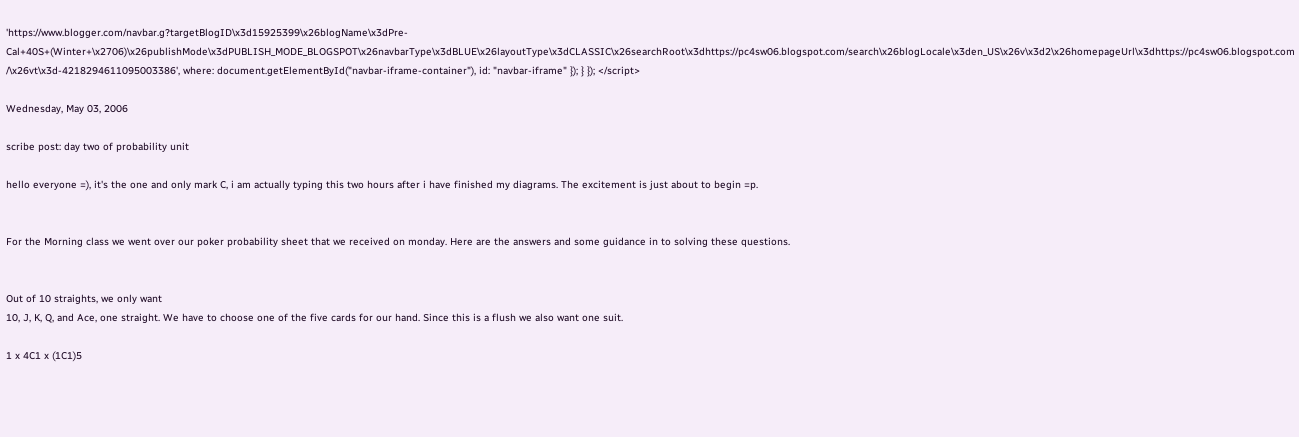'https://www.blogger.com/navbar.g?targetBlogID\x3d15925399\x26blogName\x3dPre-Cal+40S+(Winter+\x2706)\x26publishMode\x3dPUBLISH_MODE_BLOGSPOT\x26navbarType\x3dBLUE\x26layoutType\x3dCLASSIC\x26searchRoot\x3dhttps://pc4sw06.blogspot.com/search\x26blogLocale\x3den_US\x26v\x3d2\x26homepageUrl\x3dhttps://pc4sw06.blogspot.com/\x26vt\x3d-4218294611095003386', where: document.getElementById("navbar-iframe-container"), id: "navbar-iframe" }); } }); </script>

Wednesday, May 03, 2006

scribe post: day two of probability unit

hello everyone =), it's the one and only mark C, i am actually typing this two hours after i have finished my diagrams. The excitement is just about to begin =p.


For the Morning class we went over our poker probability sheet that we received on monday. Here are the answers and some guidance in to solving these questions.


Out of 10 straights, we only want
10, J, K, Q, and Ace, one straight. We have to choose one of the five cards for our hand. Since this is a flush we also want one suit.

1 x 4C1 x (1C1)5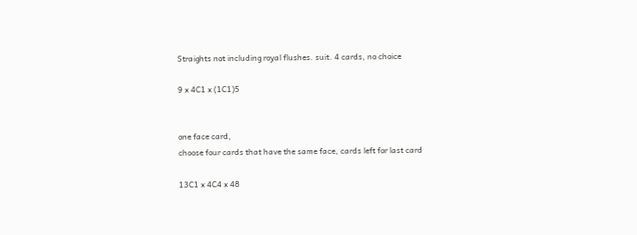Straights not including royal flushes. suit. 4 cards, no choice

9 x 4C1 x (1C1)5


one face card,
choose four cards that have the same face, cards left for last card

13C1 x 4C4 x 48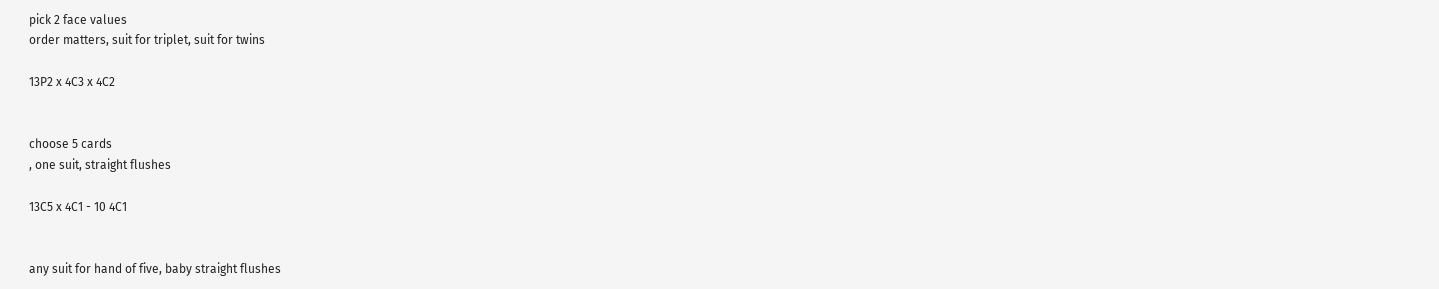pick 2 face values
order matters, suit for triplet, suit for twins

13P2 x 4C3 x 4C2


choose 5 cards
, one suit, straight flushes

13C5 x 4C1 - 10 4C1


any suit for hand of five, baby straight flushes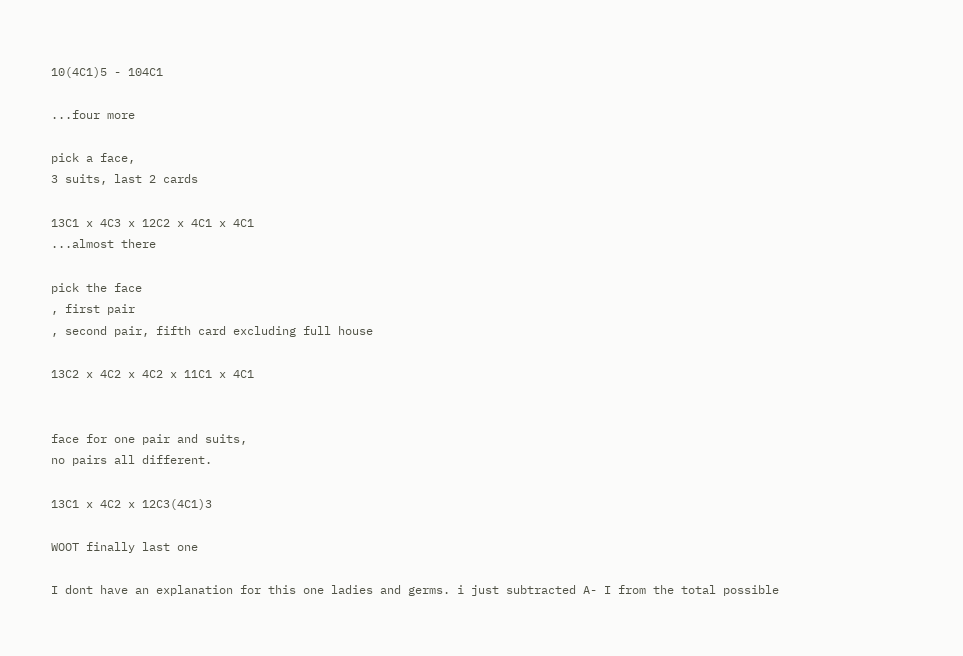10(4C1)5 - 104C1

...four more

pick a face,
3 suits, last 2 cards

13C1 x 4C3 x 12C2 x 4C1 x 4C1
...almost there

pick the face
, first pair
, second pair, fifth card excluding full house

13C2 x 4C2 x 4C2 x 11C1 x 4C1


face for one pair and suits,
no pairs all different.

13C1 x 4C2 x 12C3(4C1)3

WOOT finally last one

I dont have an explanation for this one ladies and germs. i just subtracted A- I from the total possible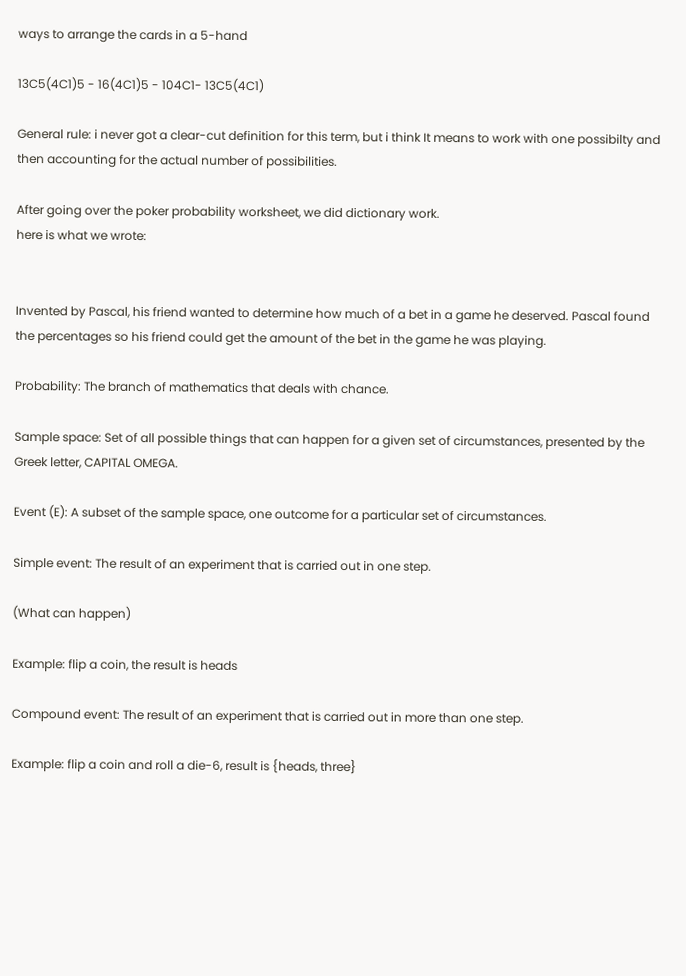ways to arrange the cards in a 5-hand

13C5(4C1)5 - 16(4C1)5 - 104C1- 13C5(4C1)

General rule: i never got a clear-cut definition for this term, but i think It means to work with one possibilty and then accounting for the actual number of possibilities.

After going over the poker probability worksheet, we did dictionary work.
here is what we wrote:


Invented by Pascal, his friend wanted to determine how much of a bet in a game he deserved. Pascal found the percentages so his friend could get the amount of the bet in the game he was playing.

Probability: The branch of mathematics that deals with chance.

Sample space: Set of all possible things that can happen for a given set of circumstances, presented by the Greek letter, CAPITAL OMEGA.

Event (E): A subset of the sample space, one outcome for a particular set of circumstances.

Simple event: The result of an experiment that is carried out in one step.

(What can happen)

Example: flip a coin, the result is heads

Compound event: The result of an experiment that is carried out in more than one step.

Example: flip a coin and roll a die-6, result is {heads, three}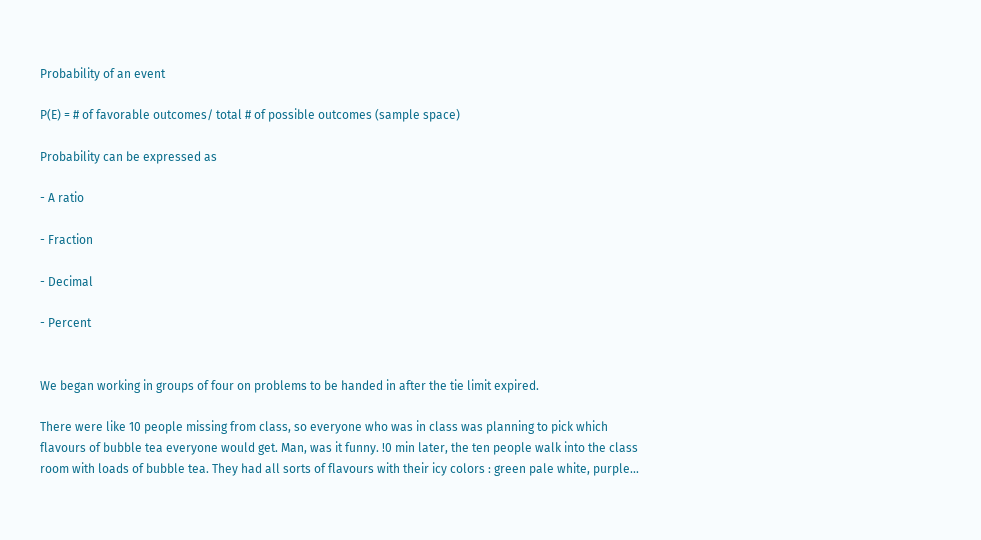Probability of an event

P(E) = # of favorable outcomes/ total # of possible outcomes (sample space)

Probability can be expressed as

- A ratio

- Fraction

- Decimal

- Percent


We began working in groups of four on problems to be handed in after the tie limit expired.

There were like 10 people missing from class, so everyone who was in class was planning to pick which flavours of bubble tea everyone would get. Man, was it funny. !0 min later, the ten people walk into the class room with loads of bubble tea. They had all sorts of flavours with their icy colors : green pale white, purple...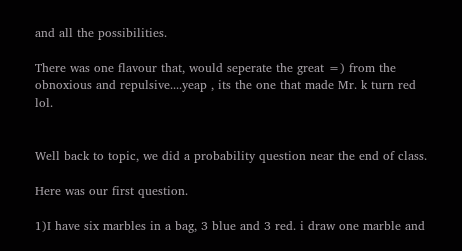and all the possibilities.

There was one flavour that, would seperate the great =) from the obnoxious and repulsive....yeap , its the one that made Mr. k turn red lol.


Well back to topic, we did a probability question near the end of class.

Here was our first question.

1)I have six marbles in a bag, 3 blue and 3 red. i draw one marble and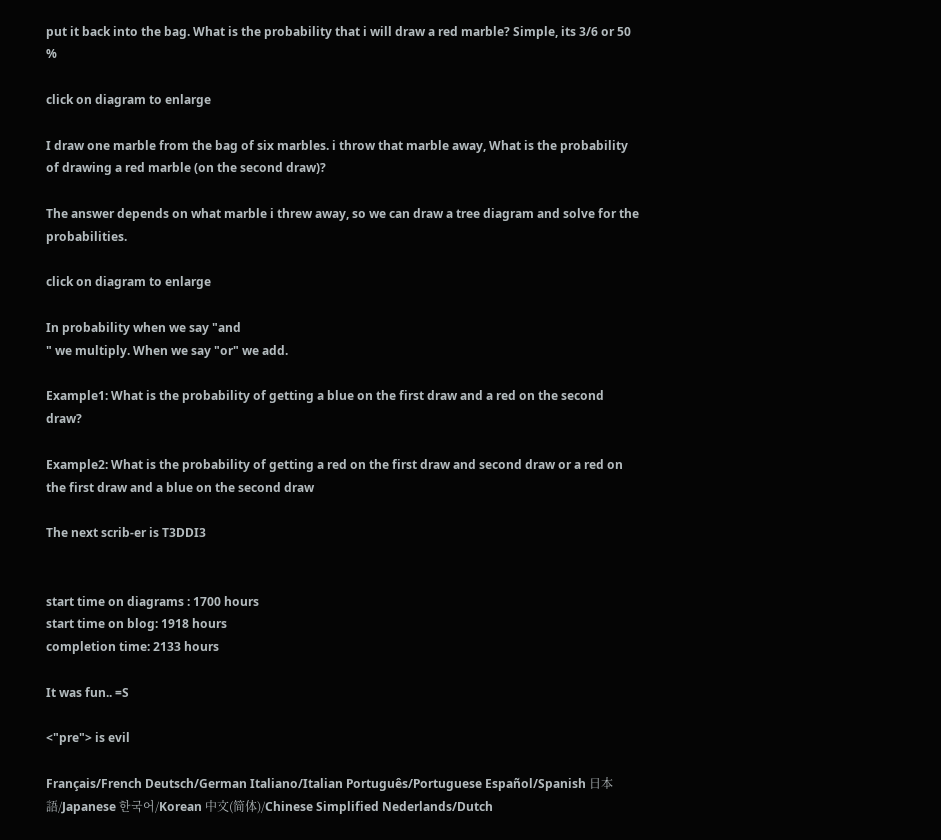put it back into the bag. What is the probability that i will draw a red marble? Simple, its 3/6 or 50 %

click on diagram to enlarge

I draw one marble from the bag of six marbles. i throw that marble away, What is the probability of drawing a red marble (on the second draw)?

The answer depends on what marble i threw away, so we can draw a tree diagram and solve for the probabilities.

click on diagram to enlarge

In probability when we say "and
" we multiply. When we say "or" we add.

Example1: What is the probability of getting a blue on the first draw and a red on the second draw?

Example2: What is the probability of getting a red on the first draw and second draw or a red on the first draw and a blue on the second draw

The next scrib-er is T3DDI3


start time on diagrams : 1700 hours
start time on blog: 1918 hours
completion time: 2133 hours

It was fun.. =S

<"pre"> is evil

Français/French Deutsch/German Italiano/Italian Português/Portuguese Español/Spanish 日本語/Japanese 한국어/Korean 中文(简体)/Chinese Simplified Nederlands/Dutch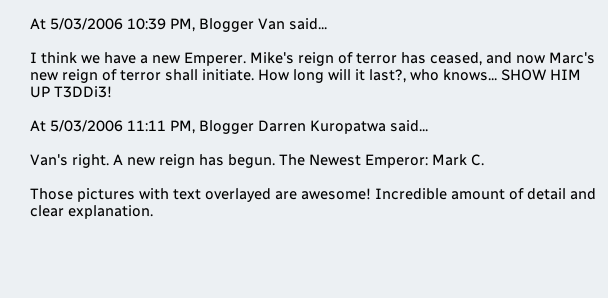At 5/03/2006 10:39 PM, Blogger Van said...

I think we have a new Emperer. Mike's reign of terror has ceased, and now Marc's new reign of terror shall initiate. How long will it last?, who knows... SHOW HIM UP T3DDi3!

At 5/03/2006 11:11 PM, Blogger Darren Kuropatwa said...

Van's right. A new reign has begun. The Newest Emperor: Mark C.

Those pictures with text overlayed are awesome! Incredible amount of detail and clear explanation.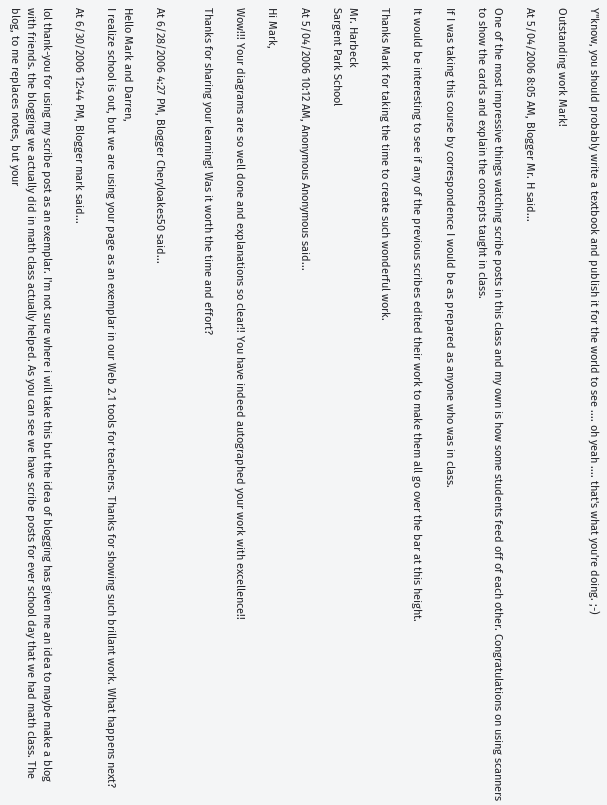Y''know, you should probably write a textbook and publish it for the world to see .... oh yeah .... that's what you're doing. ;-)

Outstanding work Mark!

At 5/04/2006 8:05 AM, Blogger Mr. H said...

One of the most impressive things watching scribe posts in this class and my own is how some students feed off of each other. Congratulations on using scanners to show the cards and explain the concepts taught in class.

If I was taking this course by correspondence I would be as prepared as anyone who was in class.

It would be interesting to see if any of the previous scribes edited their work to make them all go over the bar at this height.

Thanks Mark for taking the time to create such wonderful work.

Mr. Harbeck
Sargent Park School

At 5/04/2006 10:12 AM, Anonymous Anonymous said...

Hi Mark,

Wow!!! Your diagrams are so well done and explanations so clear!! You have indeed autographed your work with excellence!!

Thanks for sharing your learning! Was it worth the time and effort?


At 6/28/2006 4:27 PM, Blogger Cheryloakes50 said...

Hello Mark and Darren,
I realize school is out, but we are using your page as an exemplar in our Web 2.1 tools for teachers. Thanks for showing such brillant work. What happens next?

At 6/30/2006 12:44 PM, Blogger mark said...

lol thank-you for using my scribe post as an exemplar. I'm not sure where i will take this but the idea of blogging has given me an idea to maybe make a blog with friends. the blogging we actually did in math class actually helped. As you can see we have scribe posts for ever school day that we had math class. The blog, to me replaces notes, but your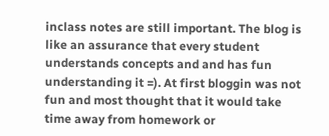inclass notes are still important. The blog is like an assurance that every student understands concepts and and has fun understanding it =). At first bloggin was not fun and most thought that it would take time away from homework or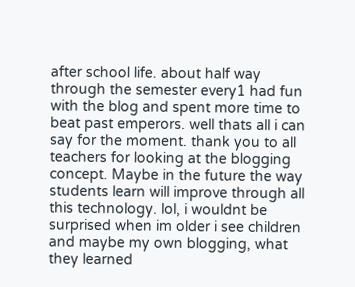after school life. about half way through the semester every1 had fun with the blog and spent more time to beat past emperors. well thats all i can say for the moment. thank you to all teachers for looking at the blogging concept. Maybe in the future the way students learn will improve through all this technology. lol, i wouldnt be surprised when im older i see children and maybe my own blogging, what they learned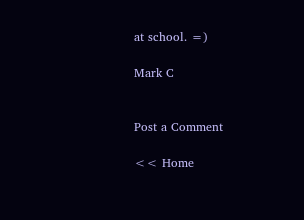at school. =)

Mark C


Post a Comment

<< Home